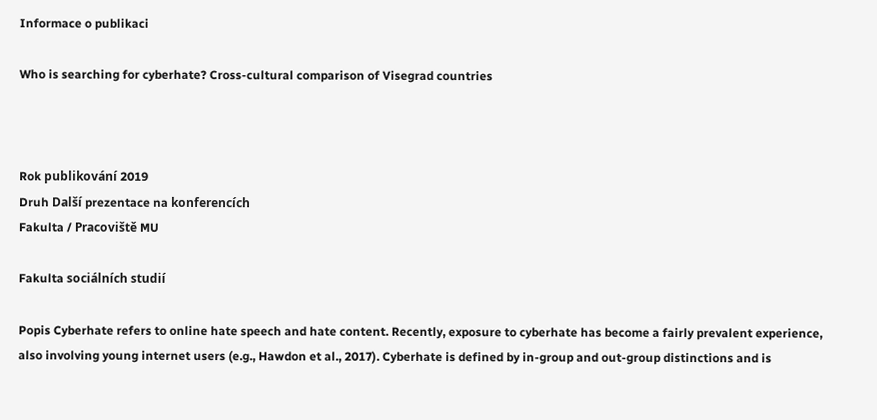Informace o publikaci

Who is searching for cyberhate? Cross-cultural comparison of Visegrad countries



Rok publikování 2019
Druh Další prezentace na konferencích
Fakulta / Pracoviště MU

Fakulta sociálních studií

Popis Cyberhate refers to online hate speech and hate content. Recently, exposure to cyberhate has become a fairly prevalent experience, also involving young internet users (e.g., Hawdon et al., 2017). Cyberhate is defined by in-group and out-group distinctions and is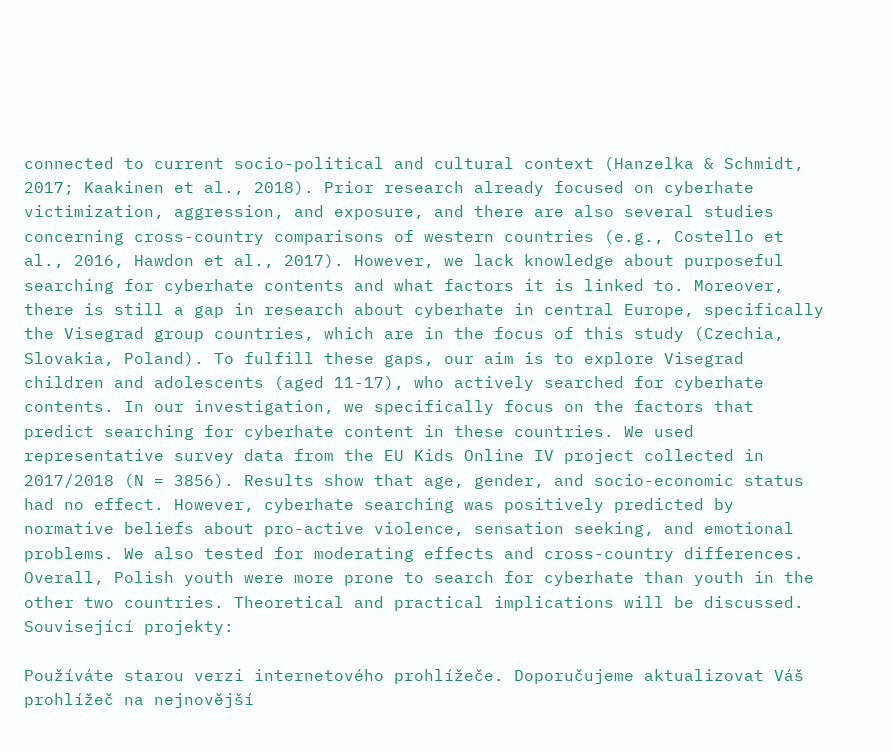connected to current socio-political and cultural context (Hanzelka & Schmidt, 2017; Kaakinen et al., 2018). Prior research already focused on cyberhate victimization, aggression, and exposure, and there are also several studies concerning cross-country comparisons of western countries (e.g., Costello et al., 2016, Hawdon et al., 2017). However, we lack knowledge about purposeful searching for cyberhate contents and what factors it is linked to. Moreover, there is still a gap in research about cyberhate in central Europe, specifically the Visegrad group countries, which are in the focus of this study (Czechia, Slovakia, Poland). To fulfill these gaps, our aim is to explore Visegrad children and adolescents (aged 11-17), who actively searched for cyberhate contents. In our investigation, we specifically focus on the factors that predict searching for cyberhate content in these countries. We used representative survey data from the EU Kids Online IV project collected in 2017/2018 (N = 3856). Results show that age, gender, and socio-economic status had no effect. However, cyberhate searching was positively predicted by normative beliefs about pro-active violence, sensation seeking, and emotional problems. We also tested for moderating effects and cross-country differences. Overall, Polish youth were more prone to search for cyberhate than youth in the other two countries. Theoretical and practical implications will be discussed.
Související projekty:

Používáte starou verzi internetového prohlížeče. Doporučujeme aktualizovat Váš prohlížeč na nejnovější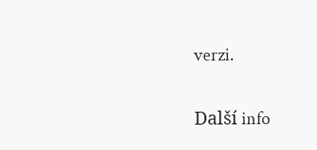verzi.

Další info